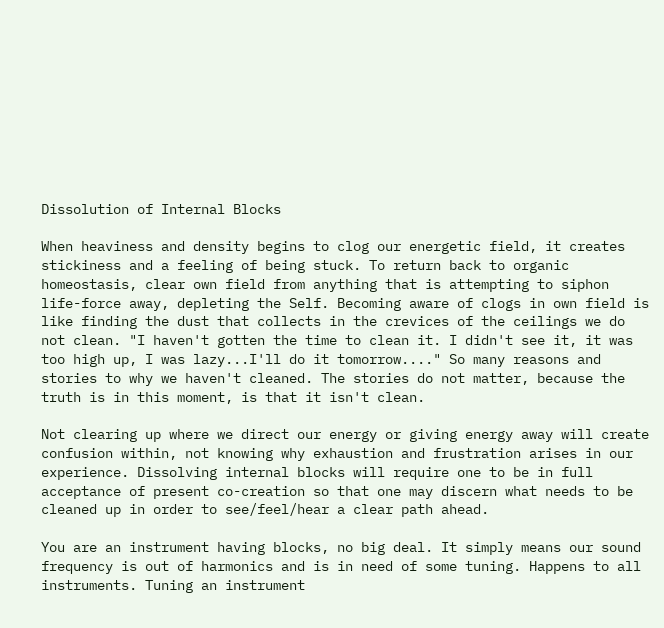Dissolution of Internal Blocks

When heaviness and density begins to clog our energetic field, it creates stickiness and a feeling of being stuck. To return back to organic homeostasis, clear own field from anything that is attempting to siphon life-force away, depleting the Self. Becoming aware of clogs in own field is like finding the dust that collects in the crevices of the ceilings we do not clean. "I haven't gotten the time to clean it. I didn't see it, it was too high up, I was lazy...I'll do it tomorrow...." So many reasons and stories to why we haven't cleaned. The stories do not matter, because the truth is in this moment, is that it isn't clean.

Not clearing up where we direct our energy or giving energy away will create confusion within, not knowing why exhaustion and frustration arises in our experience. Dissolving internal blocks will require one to be in full acceptance of present co-creation so that one may discern what needs to be cleaned up in order to see/feel/hear a clear path ahead.

You are an instrument having blocks, no big deal. It simply means our sound frequency is out of harmonics and is in need of some tuning. Happens to all instruments. Tuning an instrument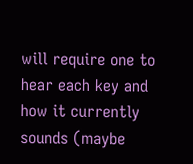will require one to hear each key and how it currently sounds (maybe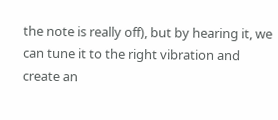the note is really off), but by hearing it, we can tune it to the right vibration and create an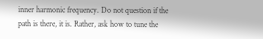inner harmonic frequency. Do not question if the path is there, it is. Rather, ask how to tune the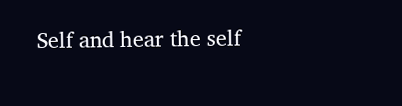Self and hear the self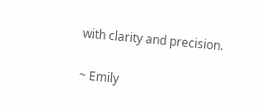with clarity and precision.

~ Emily